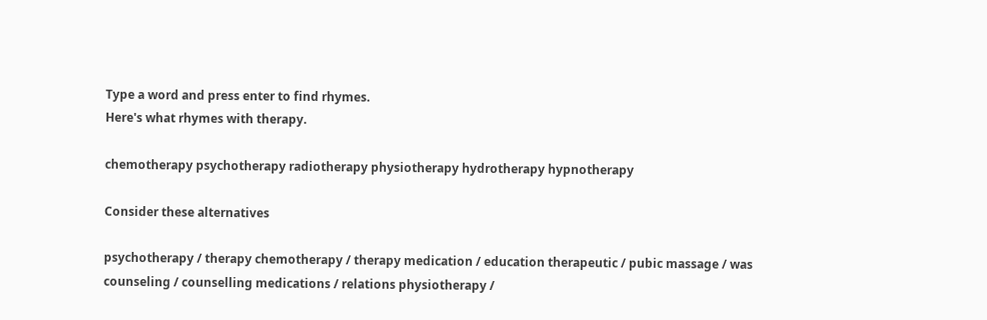Type a word and press enter to find rhymes.
Here's what rhymes with therapy.

chemotherapy psychotherapy radiotherapy physiotherapy hydrotherapy hypnotherapy

Consider these alternatives

psychotherapy / therapy chemotherapy / therapy medication / education therapeutic / pubic massage / was counseling / counselling medications / relations physiotherapy /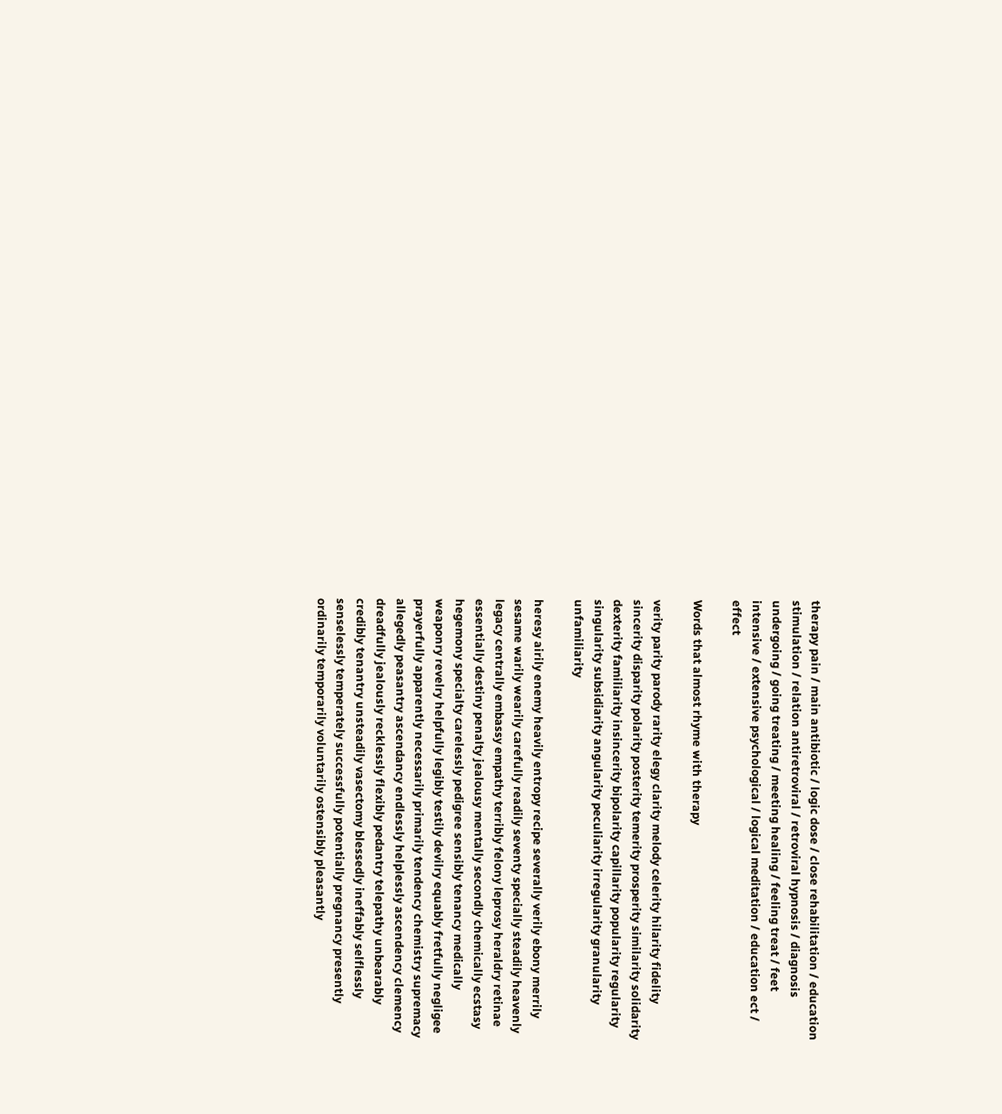therapy pain / main antibiotic / logic dose / close rehabilitation / education stimulation / relation antiretroviral / retroviral hypnosis / diagnosis undergoing / going treating / meeting healing / feeling treat / feet intensive / extensive psychological / logical meditation / education ect / effect

Words that almost rhyme with therapy

verity parity parody rarity elegy clarity melody celerity hilarity fidelity sincerity disparity polarity posterity temerity prosperity similarity solidarity dexterity familiarity insincerity bipolarity capillarity popularity regularity singularity subsidiarity angularity peculiarity irregularity granularity unfamiliarity

heresy airily enemy heavily entropy recipe severally verily ebony merrily sesame warily wearily carefully readily seventy specially steadily heavenly legacy centrally embassy empathy terribly felony leprosy heraldry retinae essentially destiny penalty jealousy mentally secondly chemically ecstasy hegemony specialty carelessly pedigree sensibly tenancy medically weaponry revelry helpfully legibly testily devilry equably fretfully negligee prayerfully apparently necessarily primarily tendency chemistry supremacy allegedly peasantry ascendancy endlessly helplessly ascendency clemency dreadfully jealously recklessly flexibly pedantry telepathy unbearably credibly tenantry unsteadily vasectomy blessedly ineffably selflessly senselessly temperately successfully potentially pregnancy presently ordinarily temporarily voluntarily ostensibly pleasantly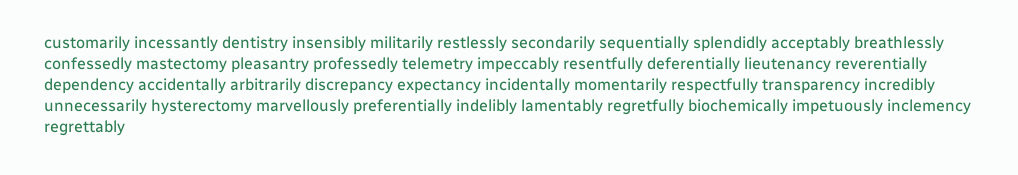customarily incessantly dentistry insensibly militarily restlessly secondarily sequentially splendidly acceptably breathlessly confessedly mastectomy pleasantry professedly telemetry impeccably resentfully deferentially lieutenancy reverentially dependency accidentally arbitrarily discrepancy expectancy incidentally momentarily respectfully transparency incredibly unnecessarily hysterectomy marvellously preferentially indelibly lamentably regretfully biochemically impetuously inclemency regrettably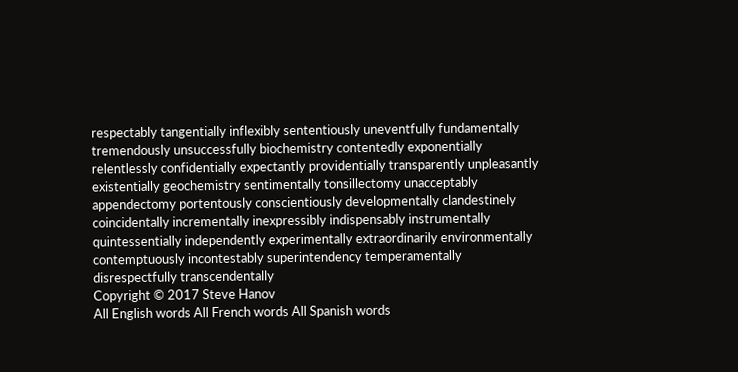respectably tangentially inflexibly sententiously uneventfully fundamentally tremendously unsuccessfully biochemistry contentedly exponentially relentlessly confidentially expectantly providentially transparently unpleasantly existentially geochemistry sentimentally tonsillectomy unacceptably appendectomy portentously conscientiously developmentally clandestinely coincidentally incrementally inexpressibly indispensably instrumentally quintessentially independently experimentally extraordinarily environmentally contemptuously incontestably superintendency temperamentally disrespectfully transcendentally
Copyright © 2017 Steve Hanov
All English words All French words All Spanish words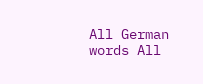All German words All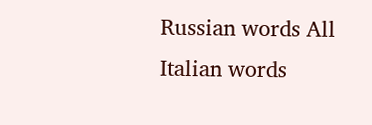Russian words All Italian words